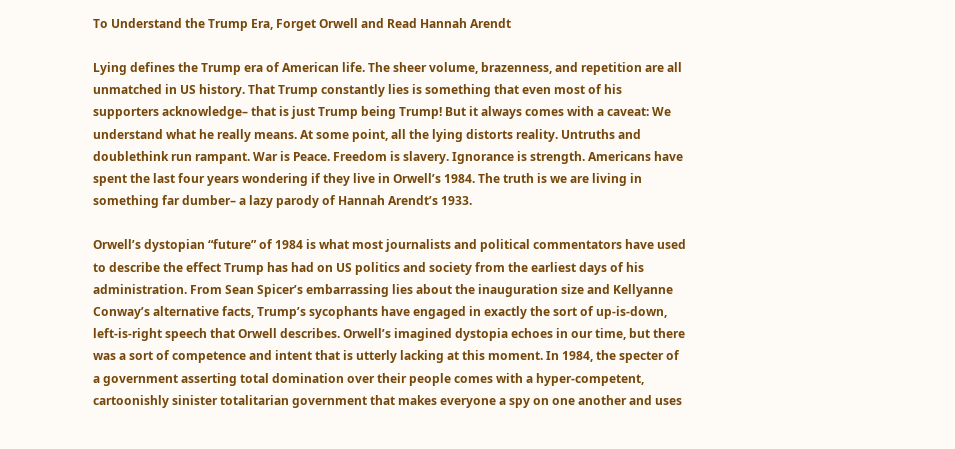To Understand the Trump Era, Forget Orwell and Read Hannah Arendt

Lying defines the Trump era of American life. The sheer volume, brazenness, and repetition are all unmatched in US history. That Trump constantly lies is something that even most of his supporters acknowledge– that is just Trump being Trump! But it always comes with a caveat: We understand what he really means. At some point, all the lying distorts reality. Untruths and doublethink run rampant. War is Peace. Freedom is slavery. Ignorance is strength. Americans have spent the last four years wondering if they live in Orwell’s 1984. The truth is we are living in something far dumber– a lazy parody of Hannah Arendt’s 1933.

Orwell’s dystopian “future” of 1984 is what most journalists and political commentators have used to describe the effect Trump has had on US politics and society from the earliest days of his administration. From Sean Spicer’s embarrassing lies about the inauguration size and Kellyanne Conway’s alternative facts, Trump’s sycophants have engaged in exactly the sort of up-is-down, left-is-right speech that Orwell describes. Orwell’s imagined dystopia echoes in our time, but there was a sort of competence and intent that is utterly lacking at this moment. In 1984, the specter of a government asserting total domination over their people comes with a hyper-competent, cartoonishly sinister totalitarian government that makes everyone a spy on one another and uses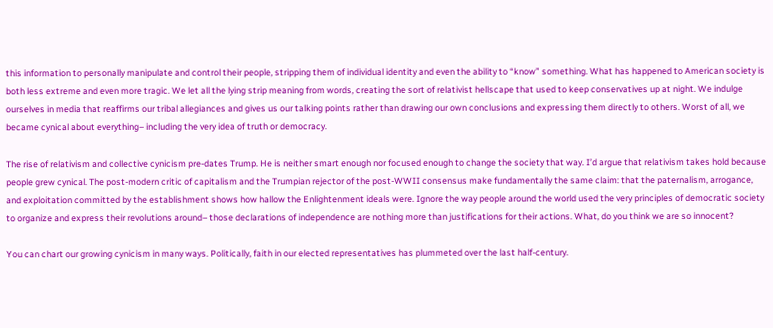this information to personally manipulate and control their people, stripping them of individual identity and even the ability to “know” something. What has happened to American society is both less extreme and even more tragic. We let all the lying strip meaning from words, creating the sort of relativist hellscape that used to keep conservatives up at night. We indulge ourselves in media that reaffirms our tribal allegiances and gives us our talking points rather than drawing our own conclusions and expressing them directly to others. Worst of all, we became cynical about everything– including the very idea of truth or democracy.

The rise of relativism and collective cynicism pre-dates Trump. He is neither smart enough nor focused enough to change the society that way. I’d argue that relativism takes hold because people grew cynical. The post-modern critic of capitalism and the Trumpian rejector of the post-WWII consensus make fundamentally the same claim: that the paternalism, arrogance, and exploitation committed by the establishment shows how hallow the Enlightenment ideals were. Ignore the way people around the world used the very principles of democratic society to organize and express their revolutions around– those declarations of independence are nothing more than justifications for their actions. What, do you think we are so innocent?

You can chart our growing cynicism in many ways. Politically, faith in our elected representatives has plummeted over the last half-century.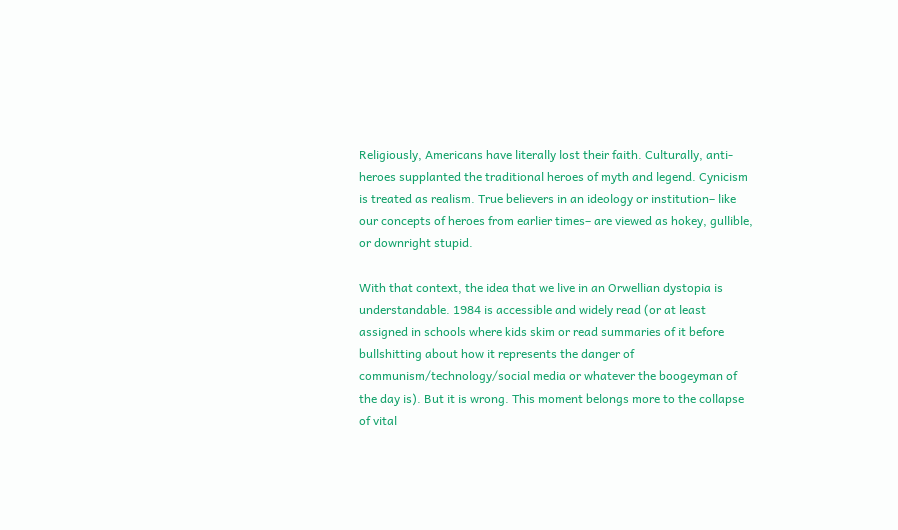Religiously, Americans have literally lost their faith. Culturally, anti-heroes supplanted the traditional heroes of myth and legend. Cynicism is treated as realism. True believers in an ideology or institution– like our concepts of heroes from earlier times– are viewed as hokey, gullible, or downright stupid.

With that context, the idea that we live in an Orwellian dystopia is understandable. 1984 is accessible and widely read (or at least assigned in schools where kids skim or read summaries of it before bullshitting about how it represents the danger of communism/technology/social media or whatever the boogeyman of the day is). But it is wrong. This moment belongs more to the collapse of vital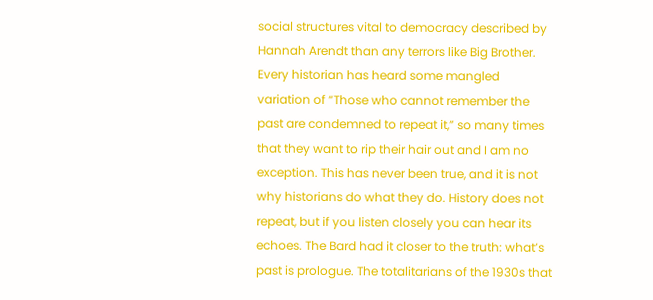social structures vital to democracy described by Hannah Arendt than any terrors like Big Brother.
Every historian has heard some mangled variation of “Those who cannot remember the past are condemned to repeat it,” so many times that they want to rip their hair out and I am no exception. This has never been true, and it is not why historians do what they do. History does not repeat, but if you listen closely you can hear its echoes. The Bard had it closer to the truth: what’s past is prologue. The totalitarians of the 1930s that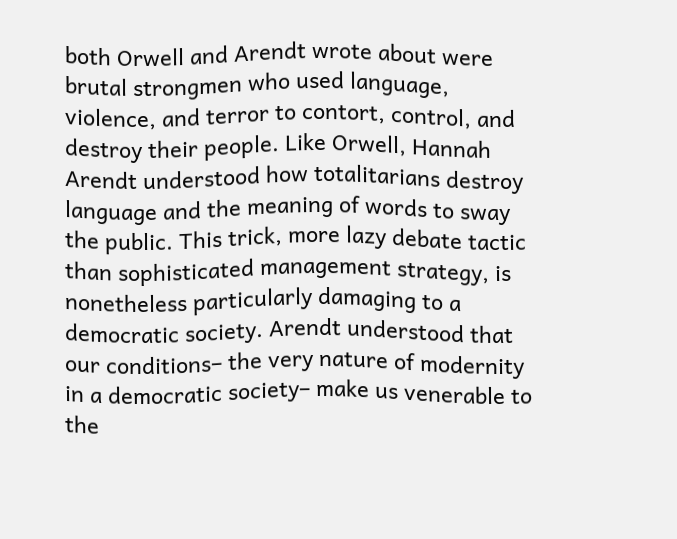both Orwell and Arendt wrote about were brutal strongmen who used language, violence, and terror to contort, control, and destroy their people. Like Orwell, Hannah Arendt understood how totalitarians destroy language and the meaning of words to sway the public. This trick, more lazy debate tactic than sophisticated management strategy, is nonetheless particularly damaging to a democratic society. Arendt understood that our conditions– the very nature of modernity in a democratic society– make us venerable to the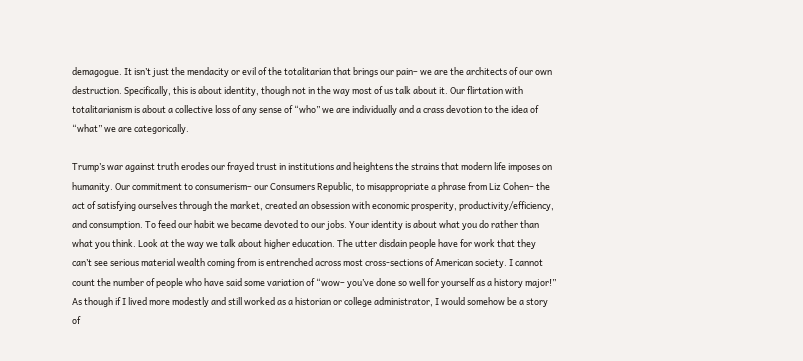demagogue. It isn’t just the mendacity or evil of the totalitarian that brings our pain– we are the architects of our own destruction. Specifically, this is about identity, though not in the way most of us talk about it. Our flirtation with totalitarianism is about a collective loss of any sense of “who” we are individually and a crass devotion to the idea of “what” we are categorically.

Trump’s war against truth erodes our frayed trust in institutions and heightens the strains that modern life imposes on humanity. Our commitment to consumerism– our Consumers Republic, to misappropriate a phrase from Liz Cohen– the act of satisfying ourselves through the market, created an obsession with economic prosperity, productivity/efficiency, and consumption. To feed our habit we became devoted to our jobs. Your identity is about what you do rather than what you think. Look at the way we talk about higher education. The utter disdain people have for work that they can’t see serious material wealth coming from is entrenched across most cross-sections of American society. I cannot count the number of people who have said some variation of “wow– you’ve done so well for yourself as a history major!” As though if I lived more modestly and still worked as a historian or college administrator, I would somehow be a story of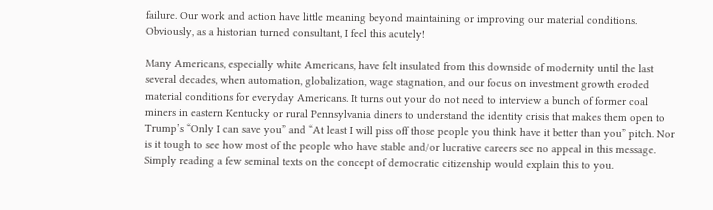failure. Our work and action have little meaning beyond maintaining or improving our material conditions. Obviously, as a historian turned consultant, I feel this acutely!

Many Americans, especially white Americans, have felt insulated from this downside of modernity until the last several decades, when automation, globalization, wage stagnation, and our focus on investment growth eroded material conditions for everyday Americans. It turns out your do not need to interview a bunch of former coal miners in eastern Kentucky or rural Pennsylvania diners to understand the identity crisis that makes them open to Trump’s “Only I can save you” and “At least I will piss off those people you think have it better than you” pitch. Nor is it tough to see how most of the people who have stable and/or lucrative careers see no appeal in this message. Simply reading a few seminal texts on the concept of democratic citizenship would explain this to you.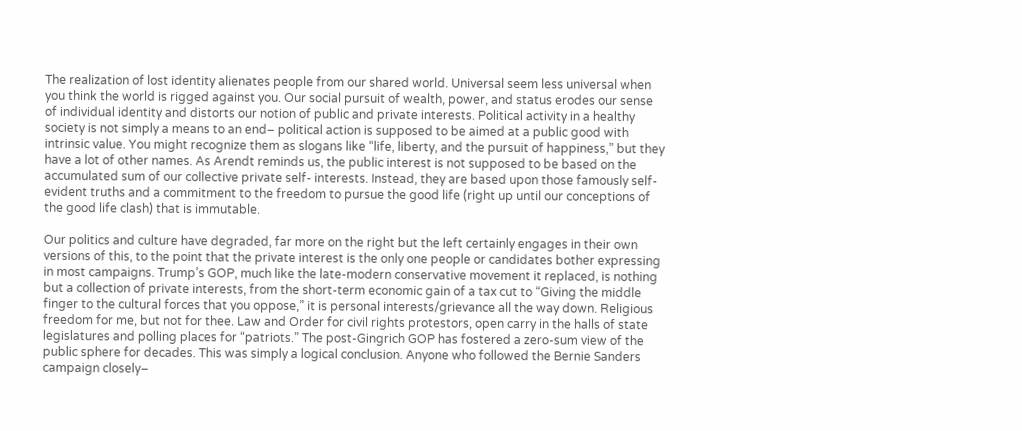The realization of lost identity alienates people from our shared world. Universal seem less universal when you think the world is rigged against you. Our social pursuit of wealth, power, and status erodes our sense of individual identity and distorts our notion of public and private interests. Political activity in a healthy society is not simply a means to an end– political action is supposed to be aimed at a public good with intrinsic value. You might recognize them as slogans like “life, liberty, and the pursuit of happiness,” but they have a lot of other names. As Arendt reminds us, the public interest is not supposed to be based on the accumulated sum of our collective private self- interests. Instead, they are based upon those famously self-evident truths and a commitment to the freedom to pursue the good life (right up until our conceptions of the good life clash) that is immutable.

Our politics and culture have degraded, far more on the right but the left certainly engages in their own versions of this, to the point that the private interest is the only one people or candidates bother expressing in most campaigns. Trump’s GOP, much like the late-modern conservative movement it replaced, is nothing but a collection of private interests, from the short-term economic gain of a tax cut to “Giving the middle finger to the cultural forces that you oppose,” it is personal interests/grievance all the way down. Religious freedom for me, but not for thee. Law and Order for civil rights protestors, open carry in the halls of state legislatures and polling places for “patriots.” The post-Gingrich GOP has fostered a zero-sum view of the public sphere for decades. This was simply a logical conclusion. Anyone who followed the Bernie Sanders campaign closely–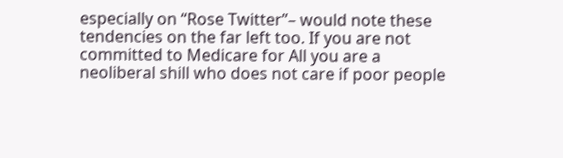especially on “Rose Twitter”– would note these tendencies on the far left too. If you are not committed to Medicare for All you are a neoliberal shill who does not care if poor people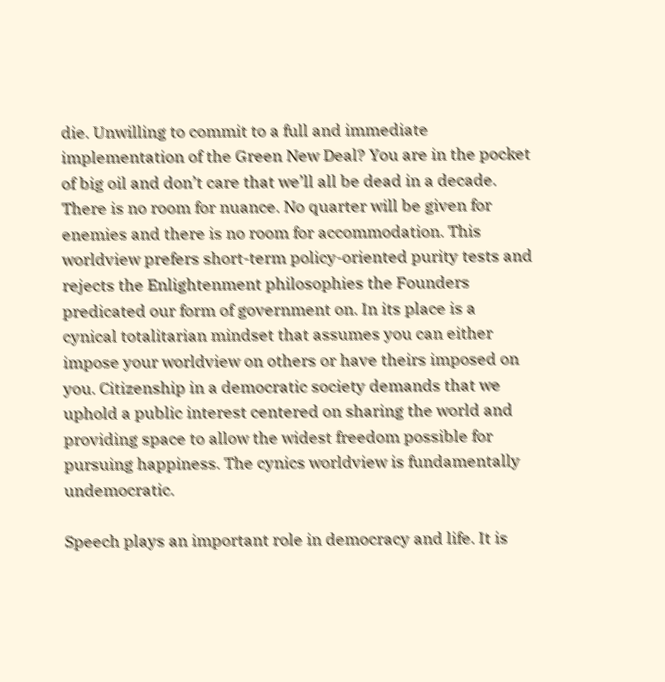die. Unwilling to commit to a full and immediate implementation of the Green New Deal? You are in the pocket of big oil and don’t care that we’ll all be dead in a decade. There is no room for nuance. No quarter will be given for enemies and there is no room for accommodation. This worldview prefers short-term policy-oriented purity tests and rejects the Enlightenment philosophies the Founders predicated our form of government on. In its place is a cynical totalitarian mindset that assumes you can either impose your worldview on others or have theirs imposed on you. Citizenship in a democratic society demands that we uphold a public interest centered on sharing the world and providing space to allow the widest freedom possible for pursuing happiness. The cynics worldview is fundamentally undemocratic.

Speech plays an important role in democracy and life. It is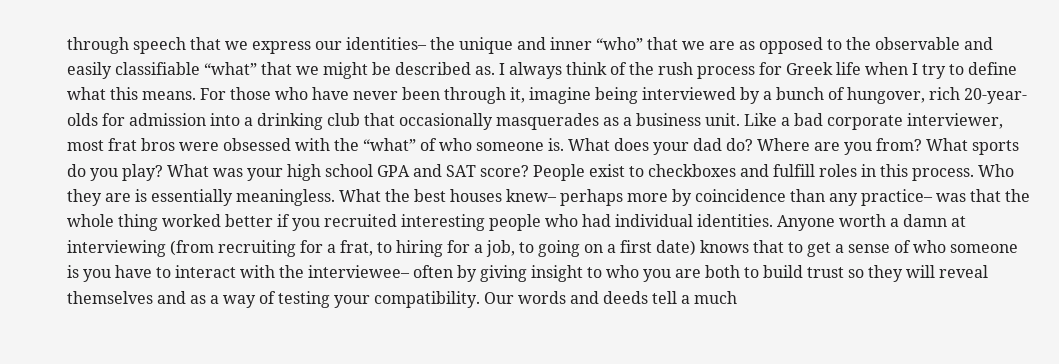through speech that we express our identities– the unique and inner “who” that we are as opposed to the observable and easily classifiable “what” that we might be described as. I always think of the rush process for Greek life when I try to define what this means. For those who have never been through it, imagine being interviewed by a bunch of hungover, rich 20-year-olds for admission into a drinking club that occasionally masquerades as a business unit. Like a bad corporate interviewer, most frat bros were obsessed with the “what” of who someone is. What does your dad do? Where are you from? What sports do you play? What was your high school GPA and SAT score? People exist to checkboxes and fulfill roles in this process. Who they are is essentially meaningless. What the best houses knew– perhaps more by coincidence than any practice– was that the whole thing worked better if you recruited interesting people who had individual identities. Anyone worth a damn at interviewing (from recruiting for a frat, to hiring for a job, to going on a first date) knows that to get a sense of who someone is you have to interact with the interviewee– often by giving insight to who you are both to build trust so they will reveal themselves and as a way of testing your compatibility. Our words and deeds tell a much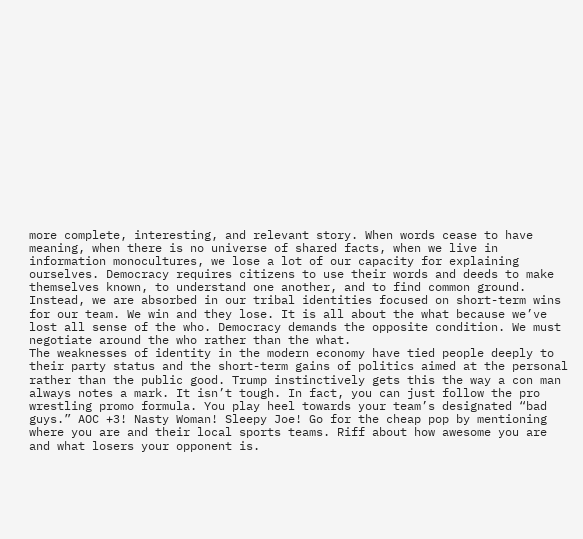more complete, interesting, and relevant story. When words cease to have meaning, when there is no universe of shared facts, when we live in information monocultures, we lose a lot of our capacity for explaining ourselves. Democracy requires citizens to use their words and deeds to make themselves known, to understand one another, and to find common ground. Instead, we are absorbed in our tribal identities focused on short-term wins for our team. We win and they lose. It is all about the what because we’ve lost all sense of the who. Democracy demands the opposite condition. We must negotiate around the who rather than the what.
The weaknesses of identity in the modern economy have tied people deeply to their party status and the short-term gains of politics aimed at the personal rather than the public good. Trump instinctively gets this the way a con man always notes a mark. It isn’t tough. In fact, you can just follow the pro wrestling promo formula. You play heel towards your team’s designated “bad guys.” AOC +3! Nasty Woman! Sleepy Joe! Go for the cheap pop by mentioning where you are and their local sports teams. Riff about how awesome you are and what losers your opponent is.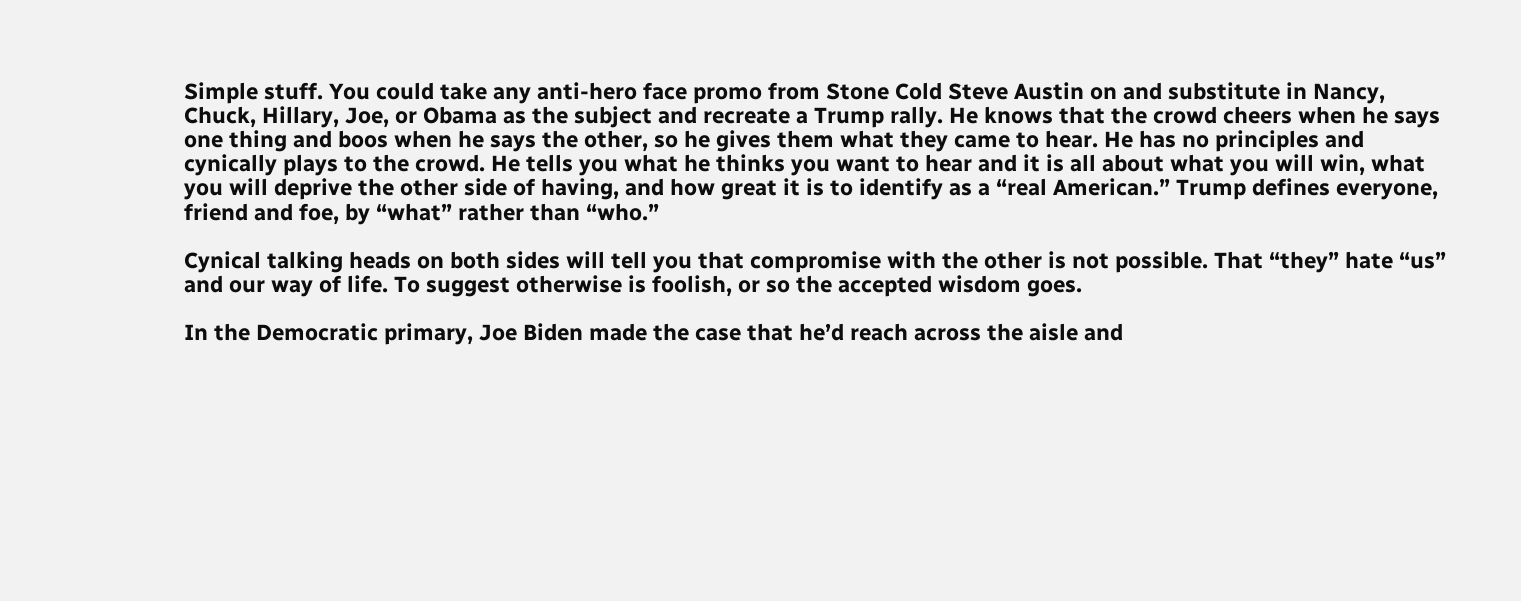Simple stuff. You could take any anti-hero face promo from Stone Cold Steve Austin on and substitute in Nancy, Chuck, Hillary, Joe, or Obama as the subject and recreate a Trump rally. He knows that the crowd cheers when he says one thing and boos when he says the other, so he gives them what they came to hear. He has no principles and cynically plays to the crowd. He tells you what he thinks you want to hear and it is all about what you will win, what you will deprive the other side of having, and how great it is to identify as a “real American.” Trump defines everyone, friend and foe, by “what” rather than “who.”

Cynical talking heads on both sides will tell you that compromise with the other is not possible. That “they” hate “us” and our way of life. To suggest otherwise is foolish, or so the accepted wisdom goes.

In the Democratic primary, Joe Biden made the case that he’d reach across the aisle and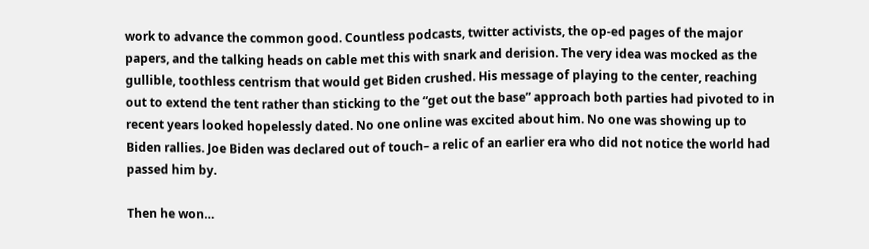work to advance the common good. Countless podcasts, twitter activists, the op-ed pages of the major papers, and the talking heads on cable met this with snark and derision. The very idea was mocked as the gullible, toothless centrism that would get Biden crushed. His message of playing to the center, reaching out to extend the tent rather than sticking to the “get out the base” approach both parties had pivoted to in recent years looked hopelessly dated. No one online was excited about him. No one was showing up to Biden rallies. Joe Biden was declared out of touch– a relic of an earlier era who did not notice the world had passed him by.

Then he won…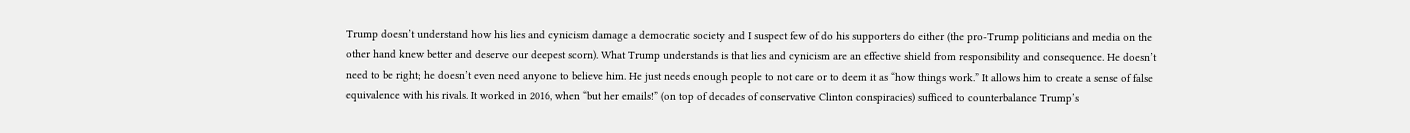Trump doesn’t understand how his lies and cynicism damage a democratic society and I suspect few of do his supporters do either (the pro-Trump politicians and media on the other hand knew better and deserve our deepest scorn). What Trump understands is that lies and cynicism are an effective shield from responsibility and consequence. He doesn’t need to be right; he doesn’t even need anyone to believe him. He just needs enough people to not care or to deem it as “how things work.” It allows him to create a sense of false equivalence with his rivals. It worked in 2016, when “but her emails!” (on top of decades of conservative Clinton conspiracies) sufficed to counterbalance Trump’s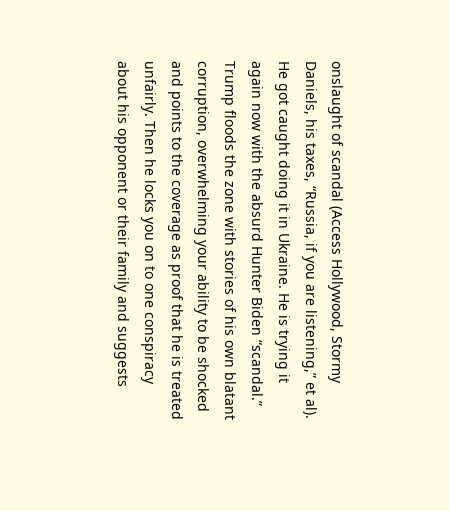onslaught of scandal (Access Hollywood, Stormy Daniels, his taxes, “Russia, if you are listening,” et al). He got caught doing it in Ukraine. He is trying it again now with the absurd Hunter Biden “scandal.” Trump floods the zone with stories of his own blatant corruption, overwhelming your ability to be shocked and points to the coverage as proof that he is treated unfairly. Then he locks you on to one conspiracy about his opponent or their family and suggests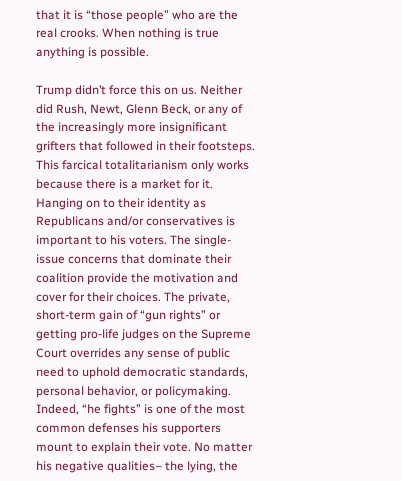that it is “those people” who are the real crooks. When nothing is true anything is possible.

Trump didn’t force this on us. Neither did Rush, Newt, Glenn Beck, or any of the increasingly more insignificant grifters that followed in their footsteps. This farcical totalitarianism only works because there is a market for it. Hanging on to their identity as Republicans and/or conservatives is important to his voters. The single-issue concerns that dominate their coalition provide the motivation and cover for their choices. The private, short-term gain of “gun rights” or getting pro-life judges on the Supreme Court overrides any sense of public need to uphold democratic standards, personal behavior, or policymaking. Indeed, “he fights” is one of the most common defenses his supporters mount to explain their vote. No matter his negative qualities– the lying, the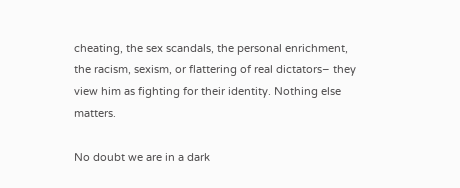cheating, the sex scandals, the personal enrichment, the racism, sexism, or flattering of real dictators– they view him as fighting for their identity. Nothing else matters.

No doubt we are in a dark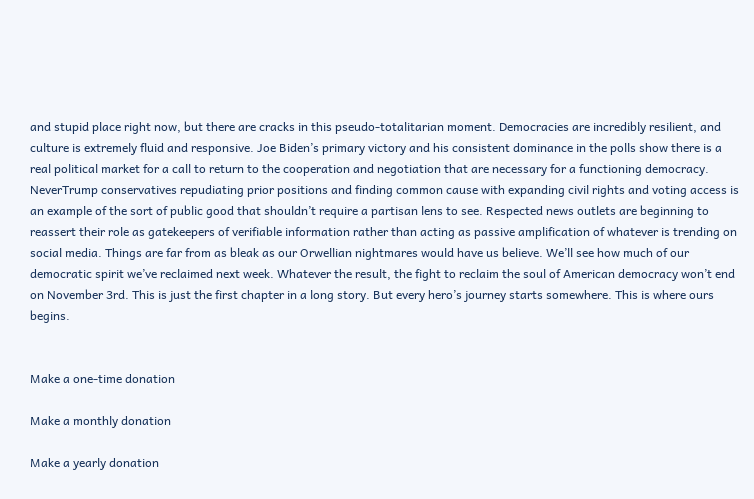and stupid place right now, but there are cracks in this pseudo-totalitarian moment. Democracies are incredibly resilient, and culture is extremely fluid and responsive. Joe Biden’s primary victory and his consistent dominance in the polls show there is a real political market for a call to return to the cooperation and negotiation that are necessary for a functioning democracy. NeverTrump conservatives repudiating prior positions and finding common cause with expanding civil rights and voting access is an example of the sort of public good that shouldn’t require a partisan lens to see. Respected news outlets are beginning to reassert their role as gatekeepers of verifiable information rather than acting as passive amplification of whatever is trending on social media. Things are far from as bleak as our Orwellian nightmares would have us believe. We’ll see how much of our democratic spirit we’ve reclaimed next week. Whatever the result, the fight to reclaim the soul of American democracy won’t end on November 3rd. This is just the first chapter in a long story. But every hero’s journey starts somewhere. This is where ours begins.


Make a one-time donation

Make a monthly donation

Make a yearly donation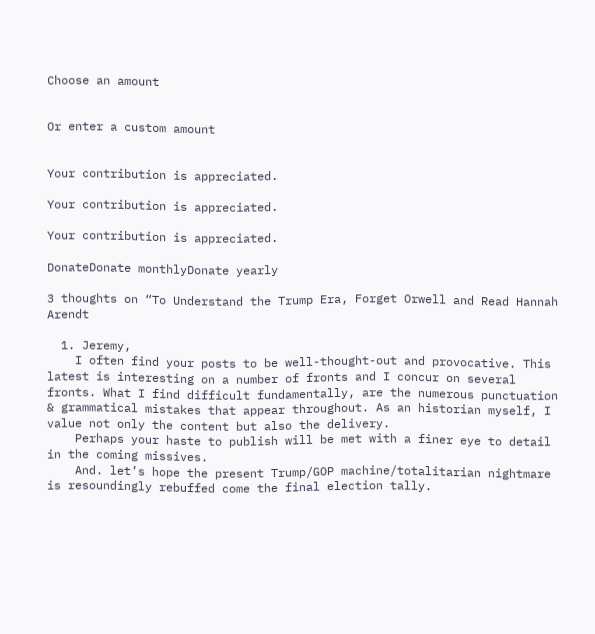Choose an amount


Or enter a custom amount


Your contribution is appreciated.

Your contribution is appreciated.

Your contribution is appreciated.

DonateDonate monthlyDonate yearly

3 thoughts on “To Understand the Trump Era, Forget Orwell and Read Hannah Arendt

  1. Jeremy,
    I often find your posts to be well-thought-out and provocative. This latest is interesting on a number of fronts and I concur on several fronts. What I find difficult fundamentally, are the numerous punctuation & grammatical mistakes that appear throughout. As an historian myself, I value not only the content but also the delivery.
    Perhaps your haste to publish will be met with a finer eye to detail in the coming missives.
    And. let’s hope the present Trump/GOP machine/totalitarian nightmare is resoundingly rebuffed come the final election tally.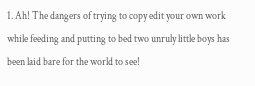1. Ah! The dangers of trying to copy edit your own work while feeding and putting to bed two unruly little boys has been laid bare for the world to see!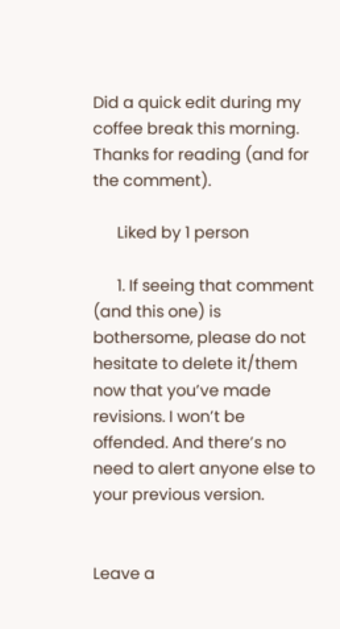Did a quick edit during my coffee break this morning. Thanks for reading (and for the comment).

      Liked by 1 person

      1. If seeing that comment (and this one) is bothersome, please do not hesitate to delete it/them now that you’ve made revisions. I won’t be offended. And there’s no need to alert anyone else to your previous version.


Leave a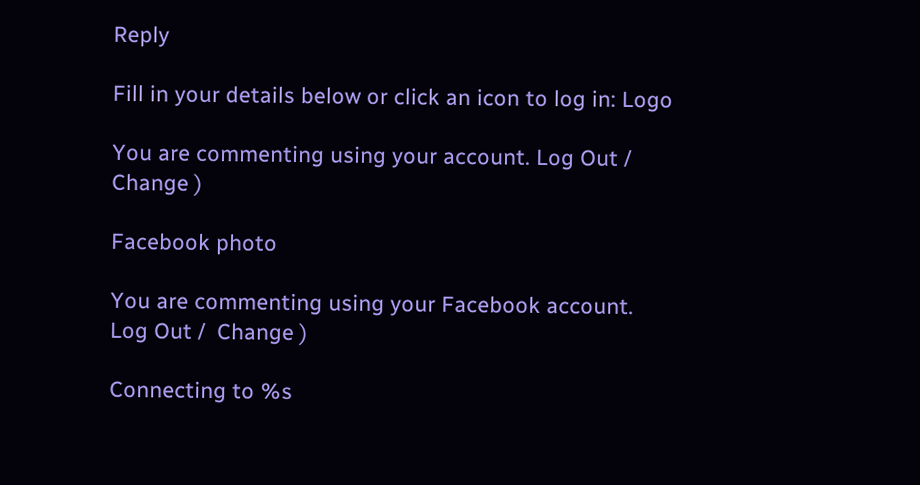Reply

Fill in your details below or click an icon to log in: Logo

You are commenting using your account. Log Out /  Change )

Facebook photo

You are commenting using your Facebook account. Log Out /  Change )

Connecting to %s